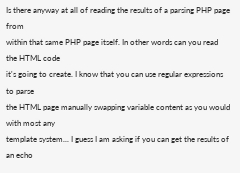Is there anyway at all of reading the results of a parsing PHP page from
within that same PHP page itself. In other words can you read the HTML code
it's going to create. I know that you can use regular expressions to parse
the HTML page manually swapping variable content as you would with most any
template system... I guess I am asking if you can get the results of an echo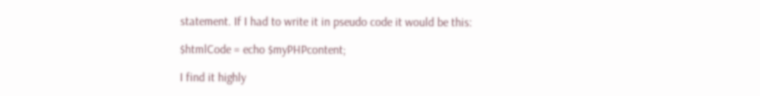statement. If I had to write it in pseudo code it would be this:

$htmlCode = echo $myPHPcontent;

I find it highly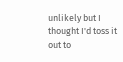unlikely but I thought I'd toss it out to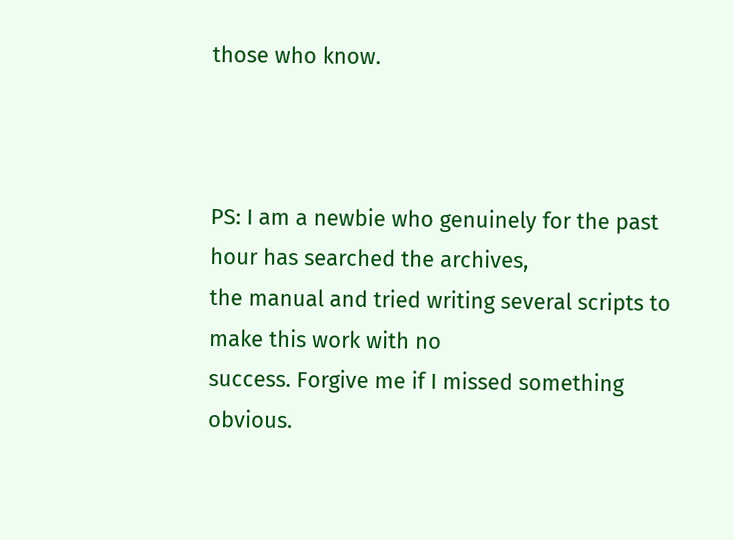those who know.



PS: I am a newbie who genuinely for the past hour has searched the archives,
the manual and tried writing several scripts to make this work with no
success. Forgive me if I missed something obvious.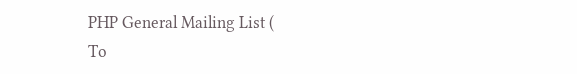PHP General Mailing List (
To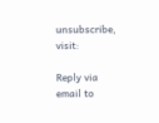unsubscribe, visit:

Reply via email to